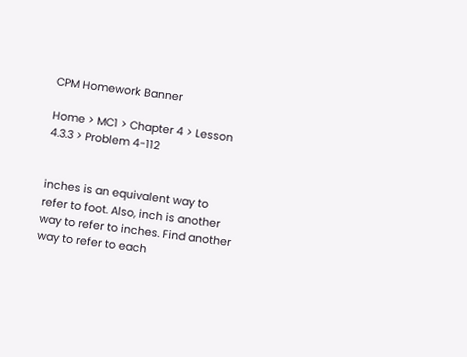CPM Homework Banner

Home > MC1 > Chapter 4 > Lesson 4.3.3 > Problem 4-112


inches is an equivalent way to refer to foot. Also, inch is another way to refer to inches. Find another way to refer to each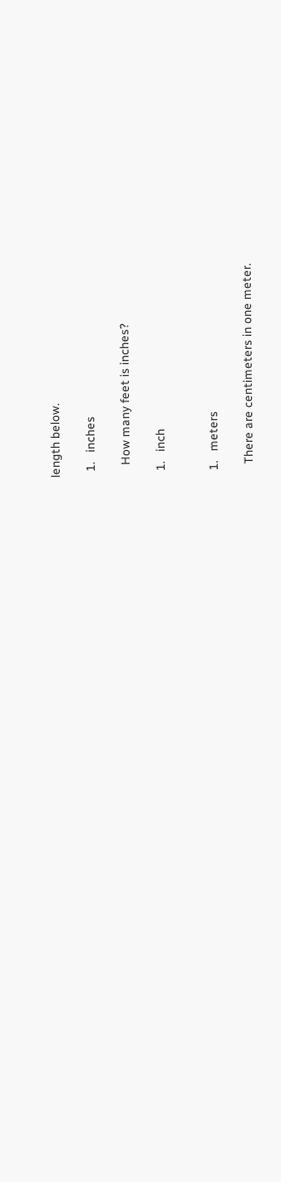length below.

  1.   inches

    How many feet is inches?

  1.   inch


  1.   meters

    There are centimeters in one meter.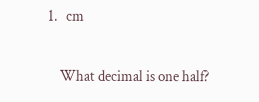1.   cm

    What decimal is one half?